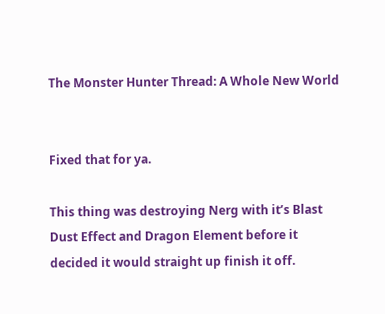The Monster Hunter Thread: A Whole New World


Fixed that for ya.

This thing was destroying Nerg with it’s Blast Dust Effect and Dragon Element before it decided it would straight up finish it off.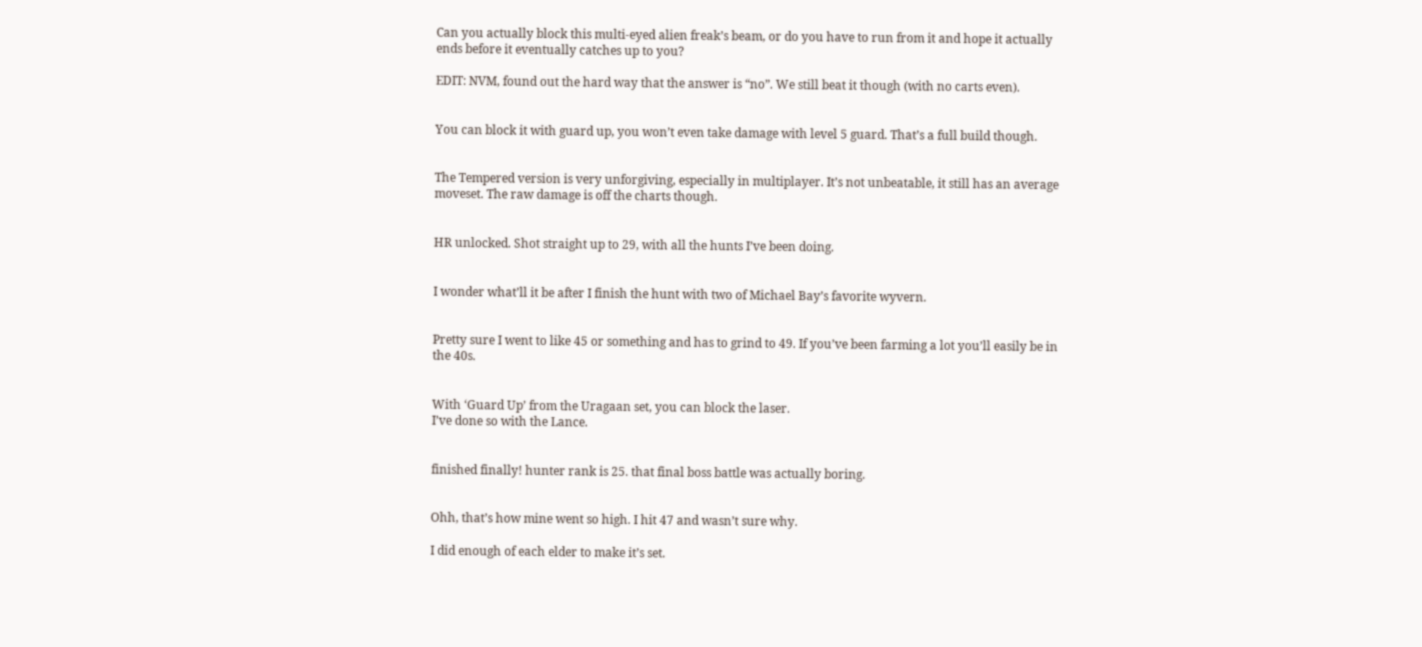Can you actually block this multi-eyed alien freak’s beam, or do you have to run from it and hope it actually ends before it eventually catches up to you?

EDIT: NVM, found out the hard way that the answer is “no”. We still beat it though (with no carts even).


You can block it with guard up, you won’t even take damage with level 5 guard. That’s a full build though.


The Tempered version is very unforgiving, especially in multiplayer. It’s not unbeatable, it still has an average moveset. The raw damage is off the charts though.


HR unlocked. Shot straight up to 29, with all the hunts I’ve been doing.


I wonder what’ll it be after I finish the hunt with two of Michael Bay’s favorite wyvern.


Pretty sure I went to like 45 or something and has to grind to 49. If you’ve been farming a lot you’ll easily be in the 40s.


With ‘Guard Up’ from the Uragaan set, you can block the laser.
I’ve done so with the Lance.


finished finally! hunter rank is 25. that final boss battle was actually boring.


Ohh, that’s how mine went so high. I hit 47 and wasn’t sure why.

I did enough of each elder to make it’s set.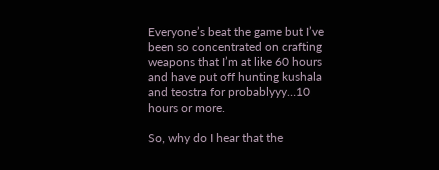Everyone’s beat the game but I’ve been so concentrated on crafting weapons that I’m at like 60 hours and have put off hunting kushala and teostra for probablyyy…10 hours or more.

So, why do I hear that the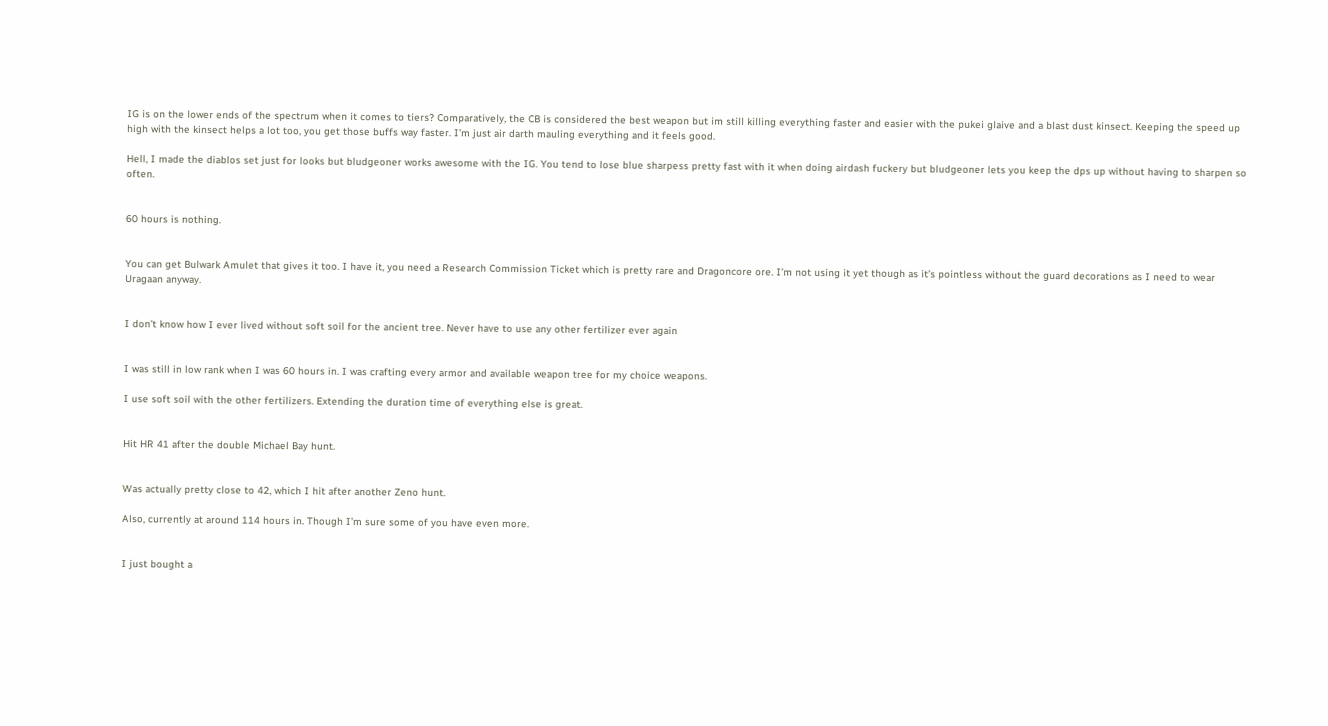IG is on the lower ends of the spectrum when it comes to tiers? Comparatively, the CB is considered the best weapon but im still killing everything faster and easier with the pukei glaive and a blast dust kinsect. Keeping the speed up high with the kinsect helps a lot too, you get those buffs way faster. I’m just air darth mauling everything and it feels good.

Hell, I made the diablos set just for looks but bludgeoner works awesome with the IG. You tend to lose blue sharpess pretty fast with it when doing airdash fuckery but bludgeoner lets you keep the dps up without having to sharpen so often.


60 hours is nothing.


You can get Bulwark Amulet that gives it too. I have it, you need a Research Commission Ticket which is pretty rare and Dragoncore ore. I’m not using it yet though as it’s pointless without the guard decorations as I need to wear Uragaan anyway.


I don’t know how I ever lived without soft soil for the ancient tree. Never have to use any other fertilizer ever again


I was still in low rank when I was 60 hours in. I was crafting every armor and available weapon tree for my choice weapons.

I use soft soil with the other fertilizers. Extending the duration time of everything else is great.


Hit HR 41 after the double Michael Bay hunt.


Was actually pretty close to 42, which I hit after another Zeno hunt.

Also, currently at around 114 hours in. Though I’m sure some of you have even more.


I just bought a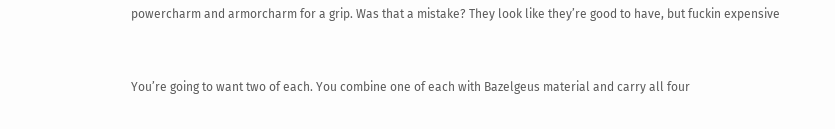powercharm and armorcharm for a grip. Was that a mistake? They look like they’re good to have, but fuckin expensive


You’re going to want two of each. You combine one of each with Bazelgeus material and carry all four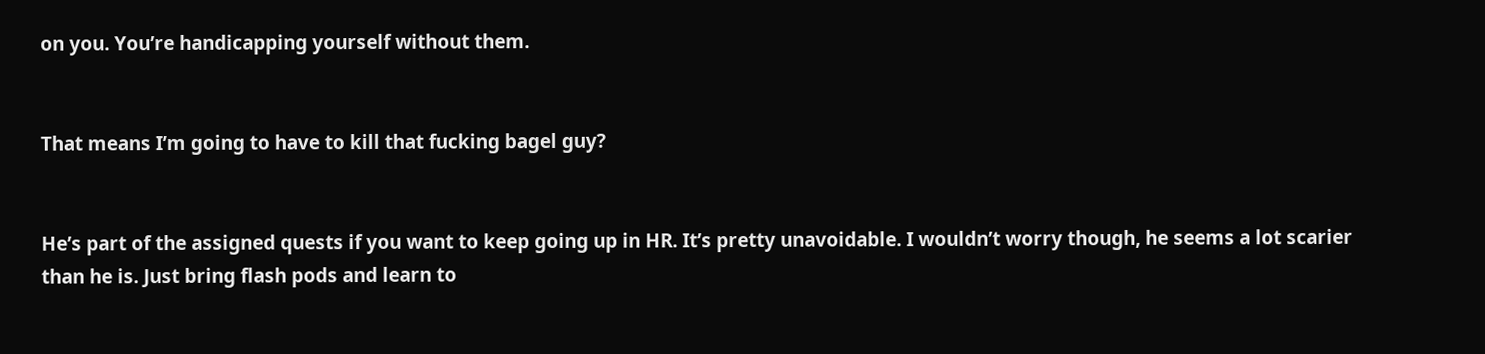on you. You’re handicapping yourself without them.


That means I’m going to have to kill that fucking bagel guy?


He’s part of the assigned quests if you want to keep going up in HR. It’s pretty unavoidable. I wouldn’t worry though, he seems a lot scarier than he is. Just bring flash pods and learn to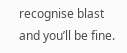recognise blast and you’ll be fine.